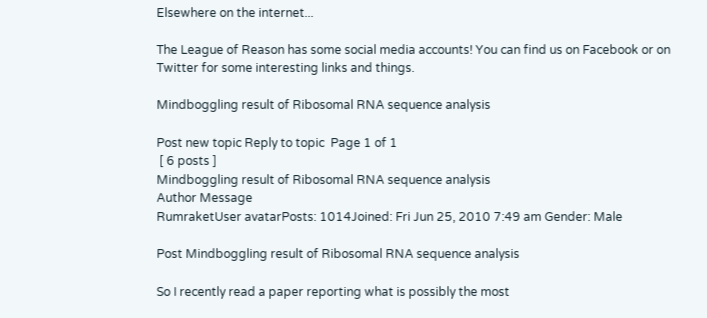Elsewhere on the internet...

The League of Reason has some social media accounts! You can find us on Facebook or on Twitter for some interesting links and things.

Mindboggling result of Ribosomal RNA sequence analysis

Post new topic Reply to topic  Page 1 of 1
 [ 6 posts ]
Mindboggling result of Ribosomal RNA sequence analysis
Author Message
RumraketUser avatarPosts: 1014Joined: Fri Jun 25, 2010 7:49 am Gender: Male

Post Mindboggling result of Ribosomal RNA sequence analysis

So I recently read a paper reporting what is possibly the most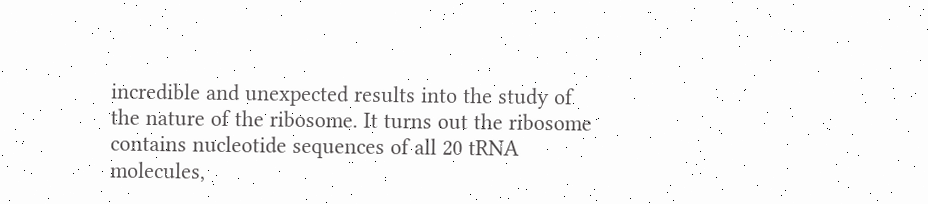incredible and unexpected results into the study of the nature of the ribosome. It turns out the ribosome contains nucleotide sequences of all 20 tRNA molecules,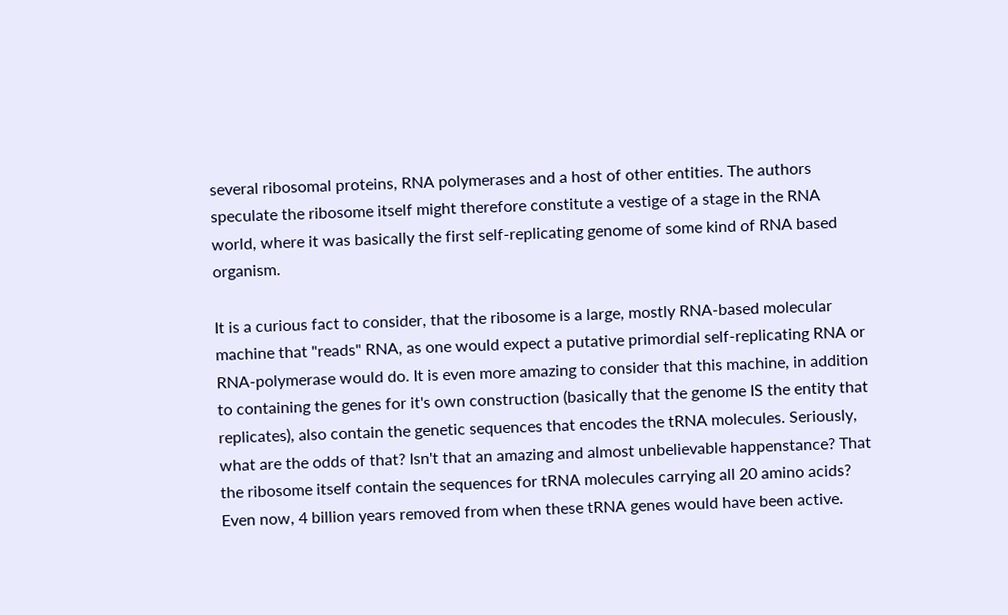several ribosomal proteins, RNA polymerases and a host of other entities. The authors speculate the ribosome itself might therefore constitute a vestige of a stage in the RNA world, where it was basically the first self-replicating genome of some kind of RNA based organism.

It is a curious fact to consider, that the ribosome is a large, mostly RNA-based molecular machine that "reads" RNA, as one would expect a putative primordial self-replicating RNA or RNA-polymerase would do. It is even more amazing to consider that this machine, in addition to containing the genes for it's own construction (basically that the genome IS the entity that replicates), also contain the genetic sequences that encodes the tRNA molecules. Seriously, what are the odds of that? Isn't that an amazing and almost unbelievable happenstance? That the ribosome itself contain the sequences for tRNA molecules carrying all 20 amino acids? Even now, 4 billion years removed from when these tRNA genes would have been active.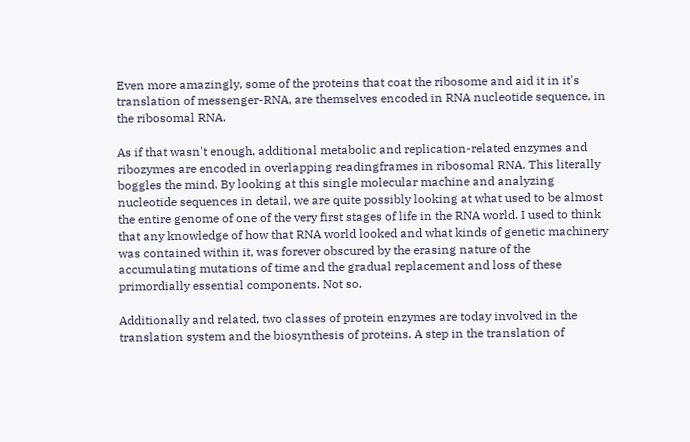Even more amazingly, some of the proteins that coat the ribosome and aid it in it's translation of messenger-RNA, are themselves encoded in RNA nucleotide sequence, in the ribosomal RNA.

As if that wasn't enough, additional metabolic and replication-related enzymes and ribozymes are encoded in overlapping readingframes in ribosomal RNA. This literally boggles the mind. By looking at this single molecular machine and analyzing nucleotide sequences in detail, we are quite possibly looking at what used to be almost the entire genome of one of the very first stages of life in the RNA world. I used to think that any knowledge of how that RNA world looked and what kinds of genetic machinery was contained within it, was forever obscured by the erasing nature of the accumulating mutations of time and the gradual replacement and loss of these primordially essential components. Not so.

Additionally and related, two classes of protein enzymes are today involved in the translation system and the biosynthesis of proteins. A step in the translation of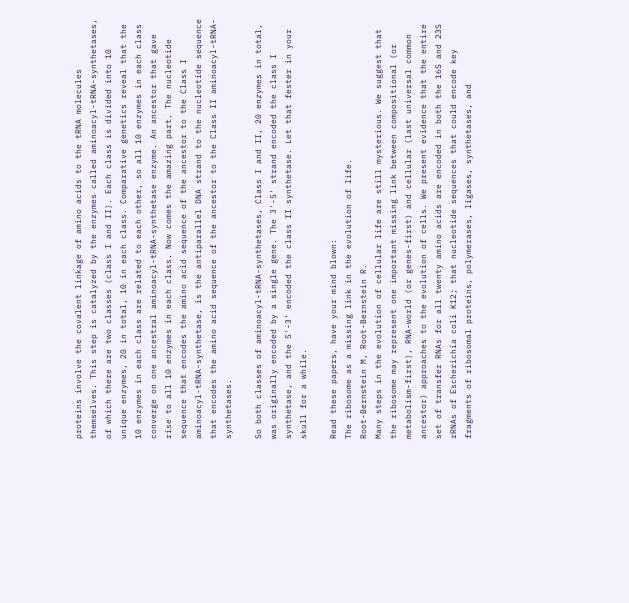proteins involve the covalent linkage of amino acids to the tRNA molecules themselves. This step is catalyzed by the enzymes called aminoacyl-tRNA-synthetases, of which there are two classes (class I and II). Each class is divided into 10 unique enzymes, 20 in total, 10 in each class. Comparative genetics reveal that the 10 enzymes in each class are related to each other, so all 10 enzymes in each class converge on one ancestral aminoacyl-tRNA-synthetase enzyme. An ancestor that gave rise to all 10 enzymes in each class. Now comes the amazing part. The nucleotide sequence that encodes the amino acid sequence of the ancestor to the Class I aminoacyl-tRNA-synthetase, is the antiparallel DNA strand to the nucleotide sequence that encodes the amino acid sequence of the ancestor to the Class II aminoacyl-tRNA-synthetases.

So both classes of aminoacyl-tRNA-synthetases, Class I and II, 20 enzymes in total, was originally encoded by a single gene. The 3'-5' strand encoded the class I synthetase, and the 5'-3' encoded the class II synthetase. Let that fester in your skull for a while.

Read these papers, have your mind blown:
The ribosome as a missing link in the evolution of life.
Root-Bernstein M, Root-Bernstein R.
Many steps in the evolution of cellular life are still mysterious. We suggest that the ribosome may represent one important missing link between compositional (or metabolism-first), RNA-world (or genes-first) and cellular (last universal common ancestor) approaches to the evolution of cells. We present evidence that the entire set of transfer RNAs for all twenty amino acids are encoded in both the 16S and 23S rRNAs of Escherichia coli K12; that nucleotide sequences that could encode key fragments of ribosomal proteins, polymerases, ligases, synthetases, and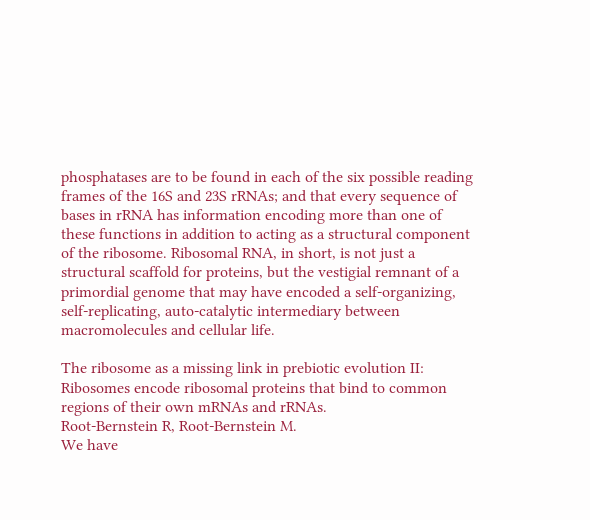phosphatases are to be found in each of the six possible reading frames of the 16S and 23S rRNAs; and that every sequence of bases in rRNA has information encoding more than one of these functions in addition to acting as a structural component of the ribosome. Ribosomal RNA, in short, is not just a structural scaffold for proteins, but the vestigial remnant of a primordial genome that may have encoded a self-organizing, self-replicating, auto-catalytic intermediary between macromolecules and cellular life.

The ribosome as a missing link in prebiotic evolution II: Ribosomes encode ribosomal proteins that bind to common regions of their own mRNAs and rRNAs.
Root-Bernstein R, Root-Bernstein M.
We have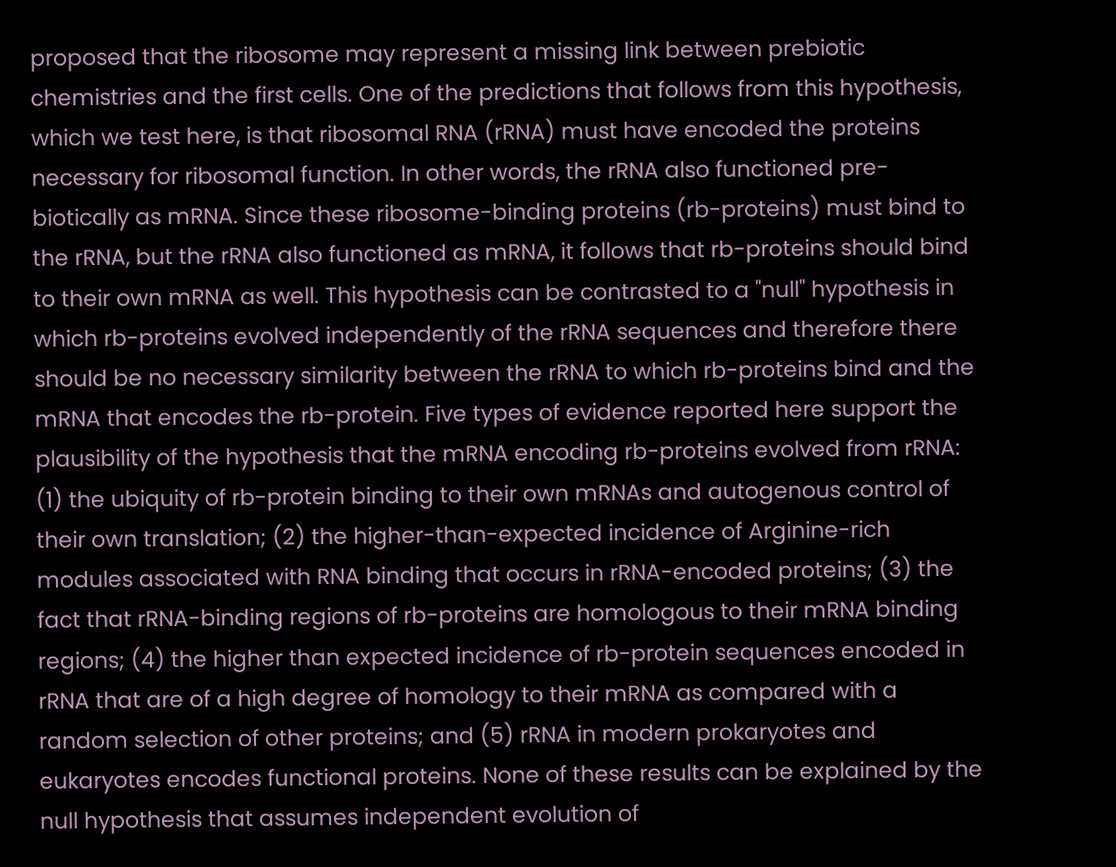proposed that the ribosome may represent a missing link between prebiotic chemistries and the first cells. One of the predictions that follows from this hypothesis, which we test here, is that ribosomal RNA (rRNA) must have encoded the proteins necessary for ribosomal function. In other words, the rRNA also functioned pre-biotically as mRNA. Since these ribosome-binding proteins (rb-proteins) must bind to the rRNA, but the rRNA also functioned as mRNA, it follows that rb-proteins should bind to their own mRNA as well. This hypothesis can be contrasted to a "null" hypothesis in which rb-proteins evolved independently of the rRNA sequences and therefore there should be no necessary similarity between the rRNA to which rb-proteins bind and the mRNA that encodes the rb-protein. Five types of evidence reported here support the plausibility of the hypothesis that the mRNA encoding rb-proteins evolved from rRNA: (1) the ubiquity of rb-protein binding to their own mRNAs and autogenous control of their own translation; (2) the higher-than-expected incidence of Arginine-rich modules associated with RNA binding that occurs in rRNA-encoded proteins; (3) the fact that rRNA-binding regions of rb-proteins are homologous to their mRNA binding regions; (4) the higher than expected incidence of rb-protein sequences encoded in rRNA that are of a high degree of homology to their mRNA as compared with a random selection of other proteins; and (5) rRNA in modern prokaryotes and eukaryotes encodes functional proteins. None of these results can be explained by the null hypothesis that assumes independent evolution of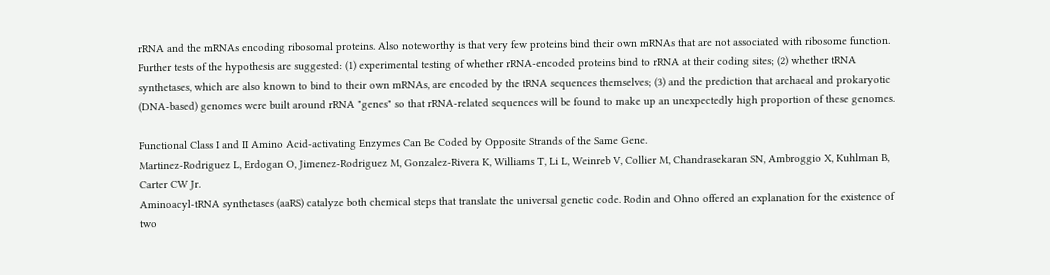rRNA and the mRNAs encoding ribosomal proteins. Also noteworthy is that very few proteins bind their own mRNAs that are not associated with ribosome function. Further tests of the hypothesis are suggested: (1) experimental testing of whether rRNA-encoded proteins bind to rRNA at their coding sites; (2) whether tRNA synthetases, which are also known to bind to their own mRNAs, are encoded by the tRNA sequences themselves; (3) and the prediction that archaeal and prokaryotic (DNA-based) genomes were built around rRNA "genes" so that rRNA-related sequences will be found to make up an unexpectedly high proportion of these genomes.

Functional Class I and II Amino Acid-activating Enzymes Can Be Coded by Opposite Strands of the Same Gene.
Martinez-Rodriguez L, Erdogan O, Jimenez-Rodriguez M, Gonzalez-Rivera K, Williams T, Li L, Weinreb V, Collier M, Chandrasekaran SN, Ambroggio X, Kuhlman B, Carter CW Jr.
Aminoacyl-tRNA synthetases (aaRS) catalyze both chemical steps that translate the universal genetic code. Rodin and Ohno offered an explanation for the existence of two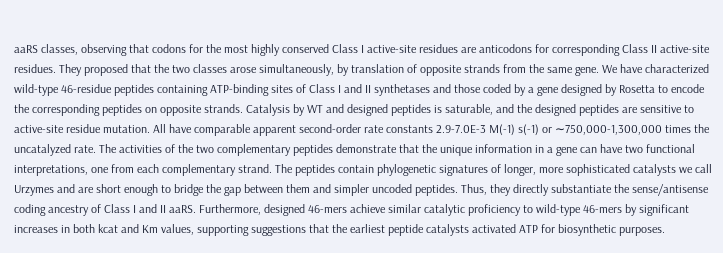aaRS classes, observing that codons for the most highly conserved Class I active-site residues are anticodons for corresponding Class II active-site residues. They proposed that the two classes arose simultaneously, by translation of opposite strands from the same gene. We have characterized wild-type 46-residue peptides containing ATP-binding sites of Class I and II synthetases and those coded by a gene designed by Rosetta to encode the corresponding peptides on opposite strands. Catalysis by WT and designed peptides is saturable, and the designed peptides are sensitive to active-site residue mutation. All have comparable apparent second-order rate constants 2.9-7.0E-3 M(-1) s(-1) or ∼750,000-1,300,000 times the uncatalyzed rate. The activities of the two complementary peptides demonstrate that the unique information in a gene can have two functional interpretations, one from each complementary strand. The peptides contain phylogenetic signatures of longer, more sophisticated catalysts we call Urzymes and are short enough to bridge the gap between them and simpler uncoded peptides. Thus, they directly substantiate the sense/antisense coding ancestry of Class I and II aaRS. Furthermore, designed 46-mers achieve similar catalytic proficiency to wild-type 46-mers by significant increases in both kcat and Km values, supporting suggestions that the earliest peptide catalysts activated ATP for biosynthetic purposes.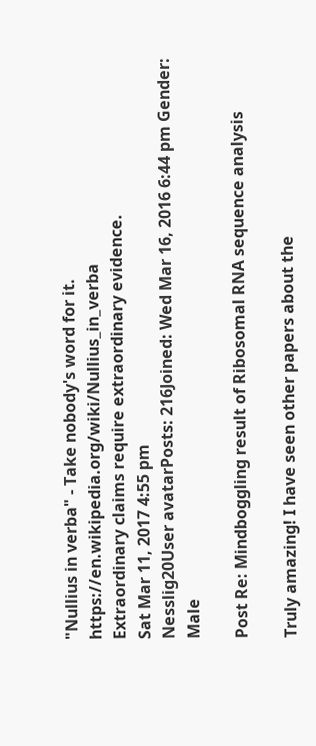"Nullius in verba" - Take nobody's word for it. https://en.wikipedia.org/wiki/Nullius_in_verba
Extraordinary claims require extraordinary evidence.
Sat Mar 11, 2017 4:55 pm
Nesslig20User avatarPosts: 216Joined: Wed Mar 16, 2016 6:44 pm Gender: Male

Post Re: Mindboggling result of Ribosomal RNA sequence analysis

Truly amazing! I have seen other papers about the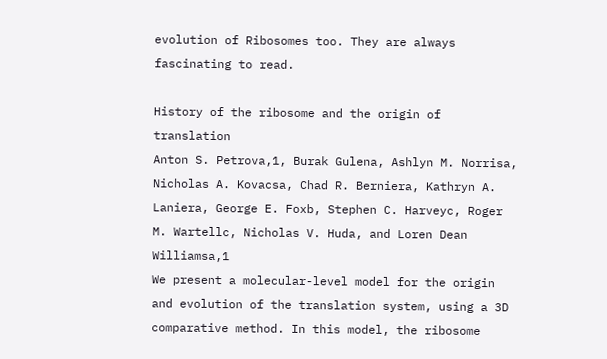evolution of Ribosomes too. They are always fascinating to read.

History of the ribosome and the origin of translation
Anton S. Petrova,1, Burak Gulena, Ashlyn M. Norrisa, Nicholas A. Kovacsa, Chad R. Berniera, Kathryn A. Laniera, George E. Foxb, Stephen C. Harveyc, Roger M. Wartellc, Nicholas V. Huda, and Loren Dean Williamsa,1
We present a molecular-level model for the origin and evolution of the translation system, using a 3D comparative method. In this model, the ribosome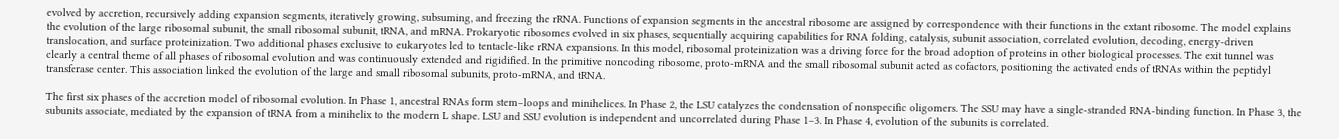evolved by accretion, recursively adding expansion segments, iteratively growing, subsuming, and freezing the rRNA. Functions of expansion segments in the ancestral ribosome are assigned by correspondence with their functions in the extant ribosome. The model explains the evolution of the large ribosomal subunit, the small ribosomal subunit, tRNA, and mRNA. Prokaryotic ribosomes evolved in six phases, sequentially acquiring capabilities for RNA folding, catalysis, subunit association, correlated evolution, decoding, energy-driven translocation, and surface proteinization. Two additional phases exclusive to eukaryotes led to tentacle-like rRNA expansions. In this model, ribosomal proteinization was a driving force for the broad adoption of proteins in other biological processes. The exit tunnel was clearly a central theme of all phases of ribosomal evolution and was continuously extended and rigidified. In the primitive noncoding ribosome, proto-mRNA and the small ribosomal subunit acted as cofactors, positioning the activated ends of tRNAs within the peptidyl transferase center. This association linked the evolution of the large and small ribosomal subunits, proto-mRNA, and tRNA.

The first six phases of the accretion model of ribosomal evolution. In Phase 1, ancestral RNAs form stem–loops and minihelices. In Phase 2, the LSU catalyzes the condensation of nonspecific oligomers. The SSU may have a single-stranded RNA-binding function. In Phase 3, the subunits associate, mediated by the expansion of tRNA from a minihelix to the modern L shape. LSU and SSU evolution is independent and uncorrelated during Phase 1–3. In Phase 4, evolution of the subunits is correlated.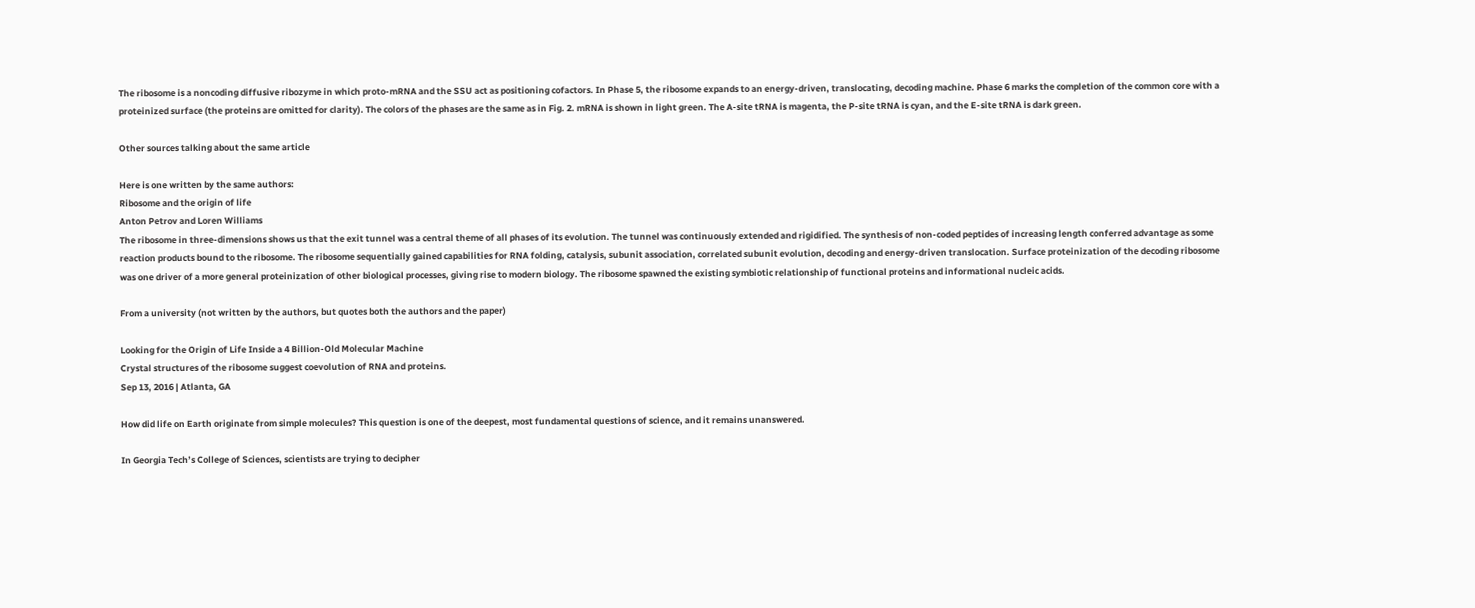The ribosome is a noncoding diffusive ribozyme in which proto-mRNA and the SSU act as positioning cofactors. In Phase 5, the ribosome expands to an energy-driven, translocating, decoding machine. Phase 6 marks the completion of the common core with a proteinized surface (the proteins are omitted for clarity). The colors of the phases are the same as in Fig. 2. mRNA is shown in light green. The A-site tRNA is magenta, the P-site tRNA is cyan, and the E-site tRNA is dark green.

Other sources talking about the same article

Here is one written by the same authors:
Ribosome and the origin of life
Anton Petrov and Loren Williams
The ribosome in three-dimensions shows us that the exit tunnel was a central theme of all phases of its evolution. The tunnel was continuously extended and rigidified. The synthesis of non-coded peptides of increasing length conferred advantage as some reaction products bound to the ribosome. The ribosome sequentially gained capabilities for RNA folding, catalysis, subunit association, correlated subunit evolution, decoding and energy-driven translocation. Surface proteinization of the decoding ribosome was one driver of a more general proteinization of other biological processes, giving rise to modern biology. The ribosome spawned the existing symbiotic relationship of functional proteins and informational nucleic acids.

From a university (not written by the authors, but quotes both the authors and the paper)

Looking for the Origin of Life Inside a 4 Billion-Old Molecular Machine
Crystal structures of the ribosome suggest coevolution of RNA and proteins.
Sep 13, 2016 | Atlanta, GA

How did life on Earth originate from simple molecules? This question is one of the deepest, most fundamental questions of science, and it remains unanswered.

In Georgia Tech’s College of Sciences, scientists are trying to decipher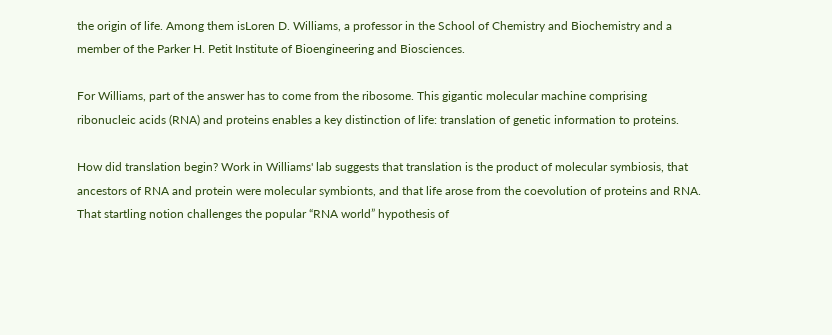the origin of life. Among them isLoren D. Williams, a professor in the School of Chemistry and Biochemistry and a member of the Parker H. Petit Institute of Bioengineering and Biosciences.

For Williams, part of the answer has to come from the ribosome. This gigantic molecular machine comprising ribonucleic acids (RNA) and proteins enables a key distinction of life: translation of genetic information to proteins.

How did translation begin? Work in Williams' lab suggests that translation is the product of molecular symbiosis, that ancestors of RNA and protein were molecular symbionts, and that life arose from the coevolution of proteins and RNA. That startling notion challenges the popular “RNA world” hypothesis of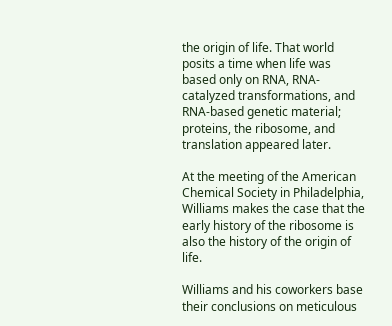the origin of life. That world posits a time when life was based only on RNA, RNA-catalyzed transformations, and RNA-based genetic material; proteins, the ribosome, and translation appeared later.

At the meeting of the American Chemical Society in Philadelphia, Williams makes the case that the early history of the ribosome is also the history of the origin of life.

Williams and his coworkers base their conclusions on meticulous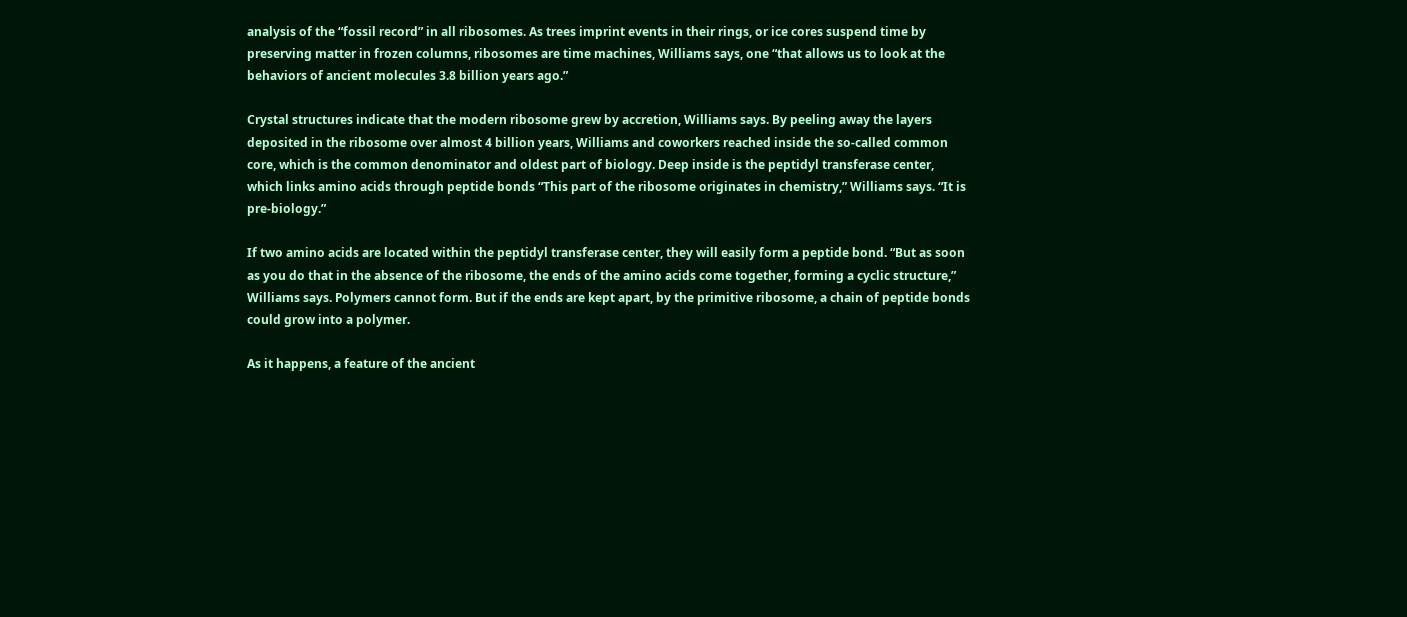analysis of the “fossil record” in all ribosomes. As trees imprint events in their rings, or ice cores suspend time by preserving matter in frozen columns, ribosomes are time machines, Williams says, one “that allows us to look at the behaviors of ancient molecules 3.8 billion years ago.”

Crystal structures indicate that the modern ribosome grew by accretion, Williams says. By peeling away the layers deposited in the ribosome over almost 4 billion years, Williams and coworkers reached inside the so-called common core, which is the common denominator and oldest part of biology. Deep inside is the peptidyl transferase center, which links amino acids through peptide bonds “This part of the ribosome originates in chemistry,” Williams says. “It is pre-biology.”

If two amino acids are located within the peptidyl transferase center, they will easily form a peptide bond. “But as soon as you do that in the absence of the ribosome, the ends of the amino acids come together, forming a cyclic structure,” Williams says. Polymers cannot form. But if the ends are kept apart, by the primitive ribosome, a chain of peptide bonds could grow into a polymer.

As it happens, a feature of the ancient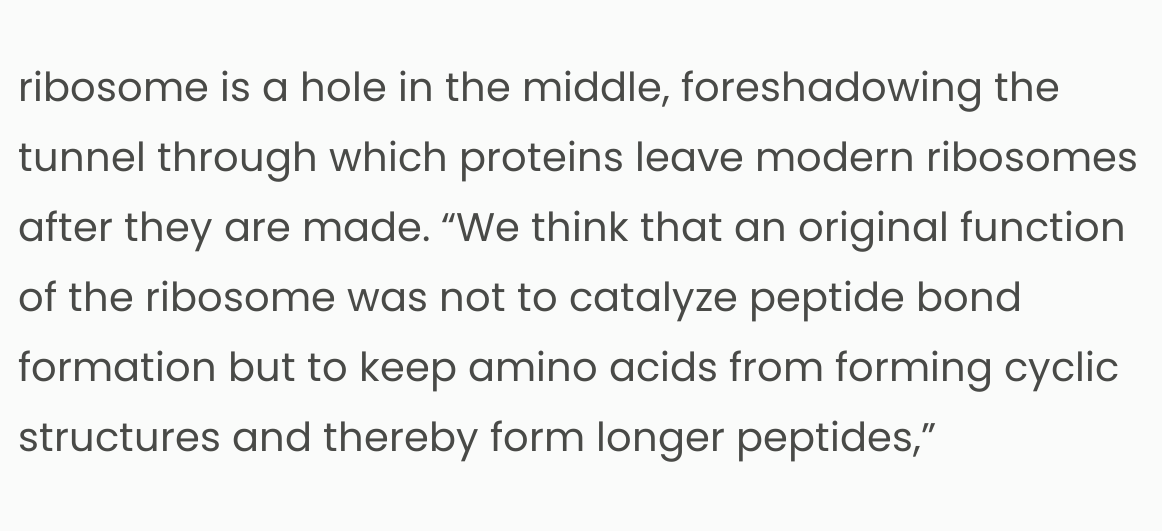ribosome is a hole in the middle, foreshadowing the tunnel through which proteins leave modern ribosomes after they are made. “We think that an original function of the ribosome was not to catalyze peptide bond formation but to keep amino acids from forming cyclic structures and thereby form longer peptides,”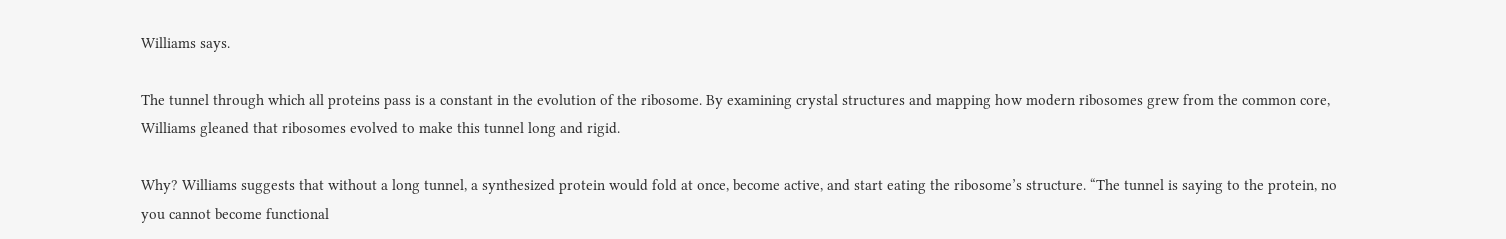Williams says.

The tunnel through which all proteins pass is a constant in the evolution of the ribosome. By examining crystal structures and mapping how modern ribosomes grew from the common core, Williams gleaned that ribosomes evolved to make this tunnel long and rigid.

Why? Williams suggests that without a long tunnel, a synthesized protein would fold at once, become active, and start eating the ribosome’s structure. “The tunnel is saying to the protein, no you cannot become functional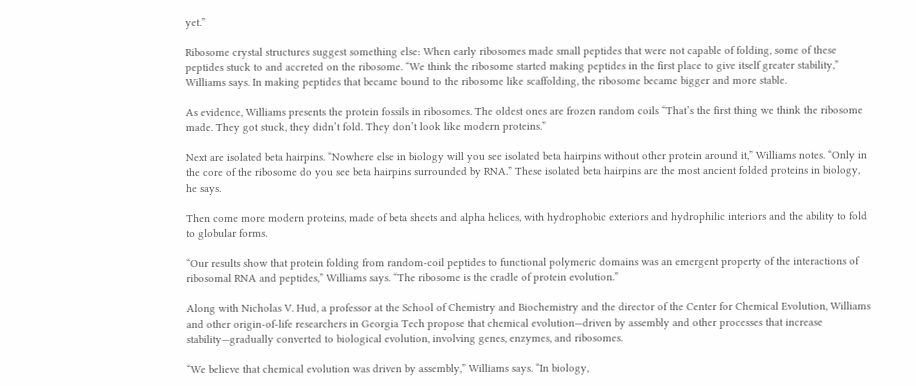yet.”

Ribosome crystal structures suggest something else: When early ribosomes made small peptides that were not capable of folding, some of these peptides stuck to and accreted on the ribosome. “We think the ribosome started making peptides in the first place to give itself greater stability,” Williams says. In making peptides that became bound to the ribosome like scaffolding, the ribosome became bigger and more stable.

As evidence, Williams presents the protein fossils in ribosomes. The oldest ones are frozen random coils “That’s the first thing we think the ribosome made. They got stuck, they didn’t fold. They don’t look like modern proteins.”

Next are isolated beta hairpins. “Nowhere else in biology will you see isolated beta hairpins without other protein around it,” Williams notes. “Only in the core of the ribosome do you see beta hairpins surrounded by RNA.” These isolated beta hairpins are the most ancient folded proteins in biology, he says.

Then come more modern proteins, made of beta sheets and alpha helices, with hydrophobic exteriors and hydrophilic interiors and the ability to fold to globular forms.

“Our results show that protein folding from random-coil peptides to functional polymeric domains was an emergent property of the interactions of ribosomal RNA and peptides,” Williams says. “The ribosome is the cradle of protein evolution.”

Along with Nicholas V. Hud, a professor at the School of Chemistry and Biochemistry and the director of the Center for Chemical Evolution, Williams and other origin-of-life researchers in Georgia Tech propose that chemical evolution—driven by assembly and other processes that increase stability—gradually converted to biological evolution, involving genes, enzymes, and ribosomes.

“We believe that chemical evolution was driven by assembly,” Williams says. “In biology,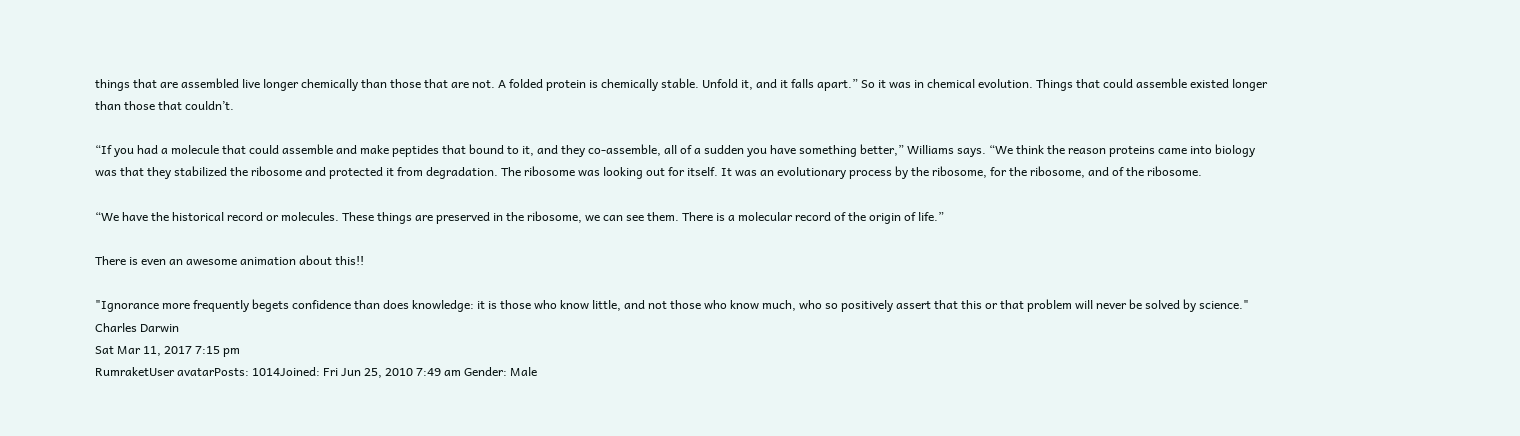things that are assembled live longer chemically than those that are not. A folded protein is chemically stable. Unfold it, and it falls apart.” So it was in chemical evolution. Things that could assemble existed longer than those that couldn’t.

“If you had a molecule that could assemble and make peptides that bound to it, and they co-assemble, all of a sudden you have something better,” Williams says. “We think the reason proteins came into biology was that they stabilized the ribosome and protected it from degradation. The ribosome was looking out for itself. It was an evolutionary process by the ribosome, for the ribosome, and of the ribosome.

“We have the historical record or molecules. These things are preserved in the ribosome, we can see them. There is a molecular record of the origin of life.”

There is even an awesome animation about this!!

"Ignorance more frequently begets confidence than does knowledge: it is those who know little, and not those who know much, who so positively assert that this or that problem will never be solved by science."
Charles Darwin
Sat Mar 11, 2017 7:15 pm
RumraketUser avatarPosts: 1014Joined: Fri Jun 25, 2010 7:49 am Gender: Male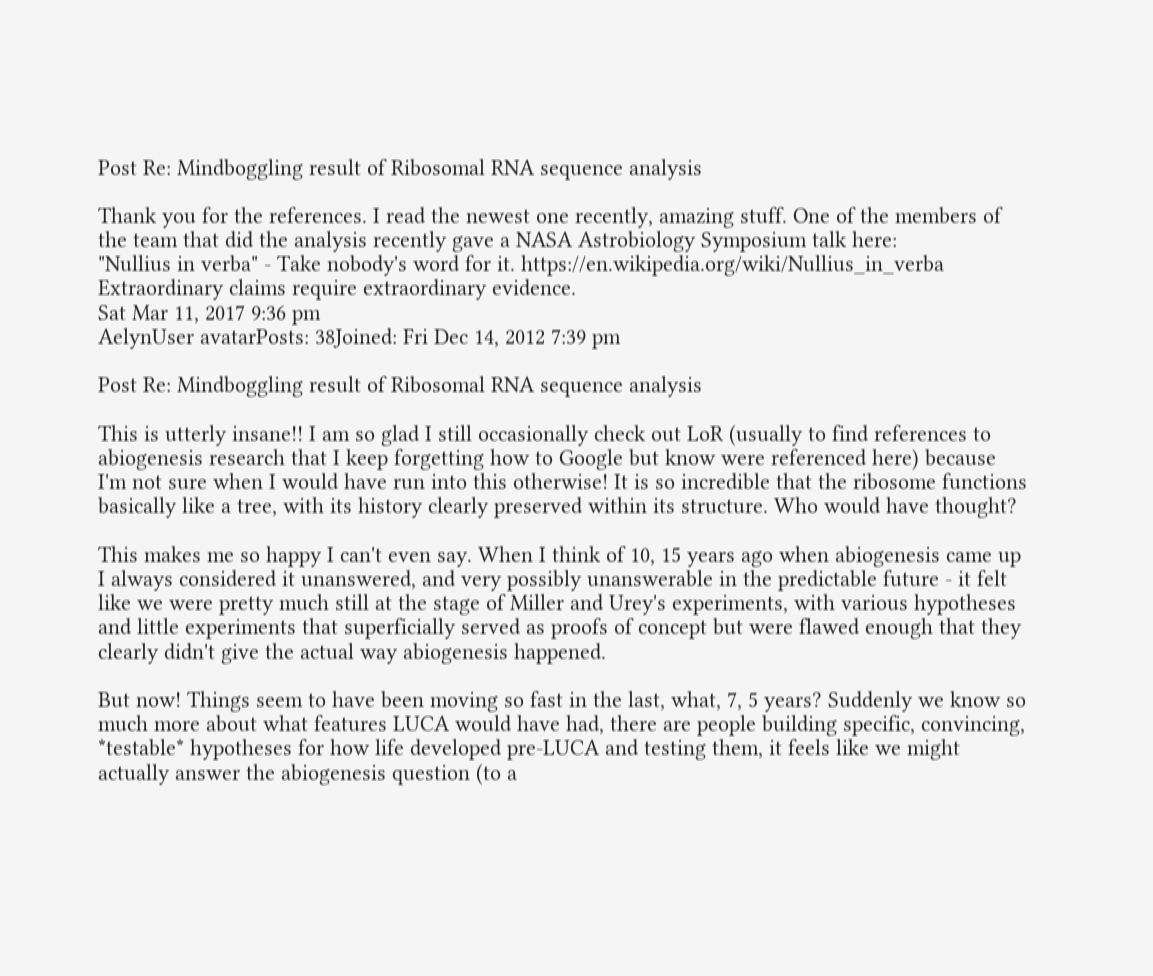Post Re: Mindboggling result of Ribosomal RNA sequence analysis

Thank you for the references. I read the newest one recently, amazing stuff. One of the members of the team that did the analysis recently gave a NASA Astrobiology Symposium talk here:
"Nullius in verba" - Take nobody's word for it. https://en.wikipedia.org/wiki/Nullius_in_verba
Extraordinary claims require extraordinary evidence.
Sat Mar 11, 2017 9:36 pm
AelynUser avatarPosts: 38Joined: Fri Dec 14, 2012 7:39 pm

Post Re: Mindboggling result of Ribosomal RNA sequence analysis

This is utterly insane!! I am so glad I still occasionally check out LoR (usually to find references to abiogenesis research that I keep forgetting how to Google but know were referenced here) because I'm not sure when I would have run into this otherwise! It is so incredible that the ribosome functions basically like a tree, with its history clearly preserved within its structure. Who would have thought?

This makes me so happy I can't even say. When I think of 10, 15 years ago when abiogenesis came up I always considered it unanswered, and very possibly unanswerable in the predictable future - it felt like we were pretty much still at the stage of Miller and Urey's experiments, with various hypotheses and little experiments that superficially served as proofs of concept but were flawed enough that they clearly didn't give the actual way abiogenesis happened.

But now! Things seem to have been moving so fast in the last, what, 7, 5 years? Suddenly we know so much more about what features LUCA would have had, there are people building specific, convincing, *testable* hypotheses for how life developed pre-LUCA and testing them, it feels like we might actually answer the abiogenesis question (to a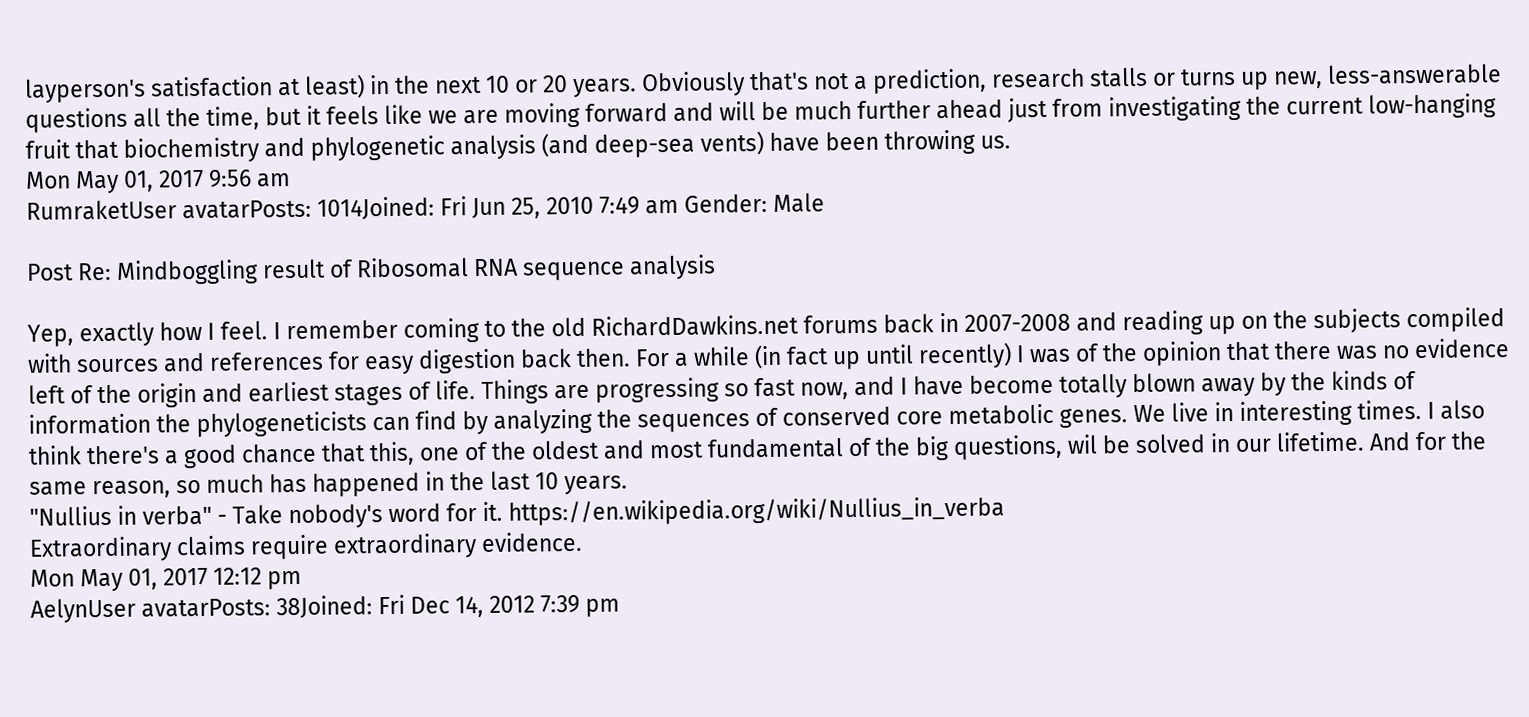layperson's satisfaction at least) in the next 10 or 20 years. Obviously that's not a prediction, research stalls or turns up new, less-answerable questions all the time, but it feels like we are moving forward and will be much further ahead just from investigating the current low-hanging fruit that biochemistry and phylogenetic analysis (and deep-sea vents) have been throwing us.
Mon May 01, 2017 9:56 am
RumraketUser avatarPosts: 1014Joined: Fri Jun 25, 2010 7:49 am Gender: Male

Post Re: Mindboggling result of Ribosomal RNA sequence analysis

Yep, exactly how I feel. I remember coming to the old RichardDawkins.net forums back in 2007-2008 and reading up on the subjects compiled with sources and references for easy digestion back then. For a while (in fact up until recently) I was of the opinion that there was no evidence left of the origin and earliest stages of life. Things are progressing so fast now, and I have become totally blown away by the kinds of information the phylogeneticists can find by analyzing the sequences of conserved core metabolic genes. We live in interesting times. I also think there's a good chance that this, one of the oldest and most fundamental of the big questions, wil be solved in our lifetime. And for the same reason, so much has happened in the last 10 years.
"Nullius in verba" - Take nobody's word for it. https://en.wikipedia.org/wiki/Nullius_in_verba
Extraordinary claims require extraordinary evidence.
Mon May 01, 2017 12:12 pm
AelynUser avatarPosts: 38Joined: Fri Dec 14, 2012 7:39 pm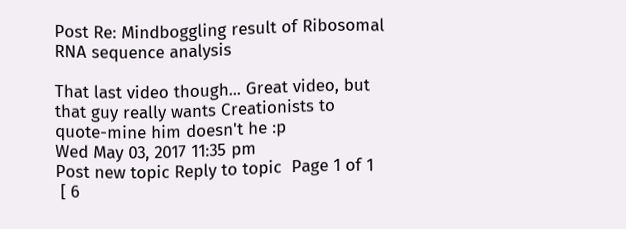Post Re: Mindboggling result of Ribosomal RNA sequence analysis

That last video though... Great video, but that guy really wants Creationists to quote-mine him doesn't he :p
Wed May 03, 2017 11:35 pm
Post new topic Reply to topic  Page 1 of 1
 [ 6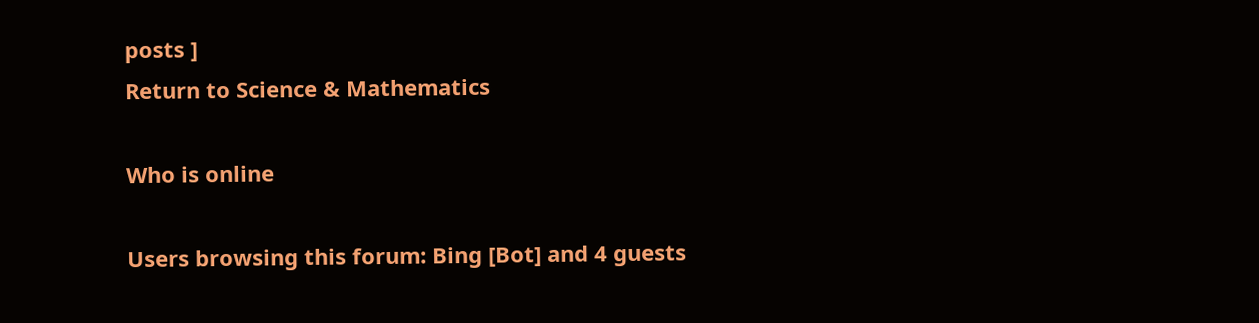posts ]
Return to Science & Mathematics

Who is online

Users browsing this forum: Bing [Bot] and 4 guests